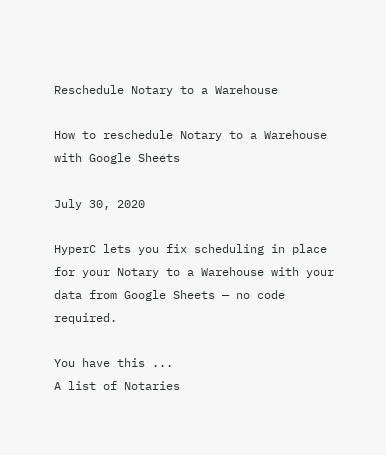Reschedule Notary to a Warehouse

How to reschedule Notary to a Warehouse with Google Sheets

July 30, 2020

HyperC lets you fix scheduling in place for your Notary to a Warehouse with your data from Google Sheets — no code required.

You have this ...
A list of Notaries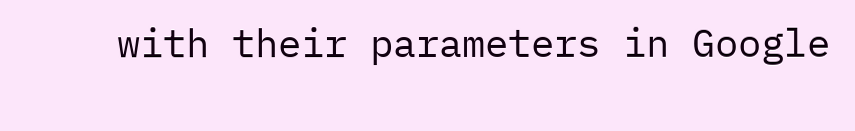with their parameters in Google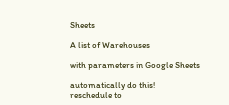Sheets

A list of Warehouses

with parameters in Google Sheets

automatically do this!
reschedule to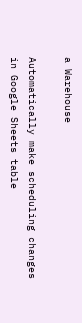a Warehouse

Automatically make scheduling changes in Google Sheets table